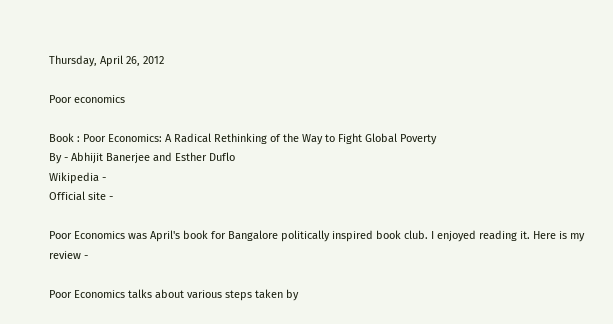Thursday, April 26, 2012

Poor economics

Book : Poor Economics: A Radical Rethinking of the Way to Fight Global Poverty
By - Abhijit Banerjee and Esther Duflo
Wikipedia -
Official site -

Poor Economics was April's book for Bangalore politically inspired book club. I enjoyed reading it. Here is my review -

Poor Economics talks about various steps taken by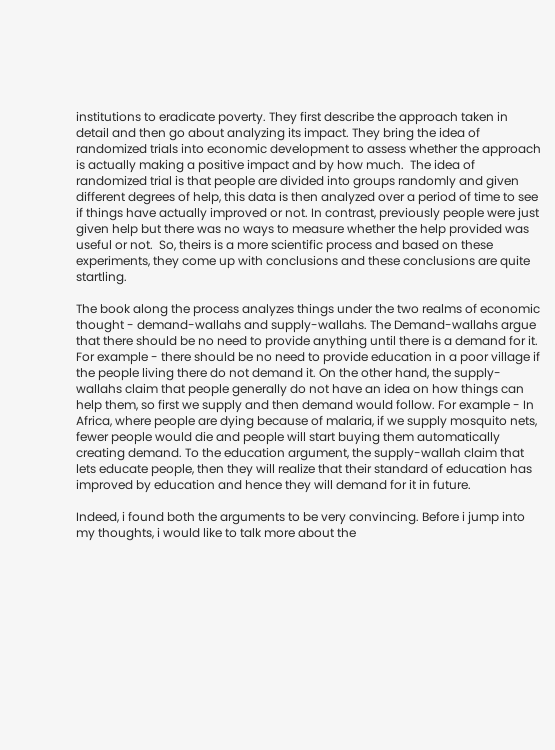institutions to eradicate poverty. They first describe the approach taken in detail and then go about analyzing its impact. They bring the idea of randomized trials into economic development to assess whether the approach is actually making a positive impact and by how much.  The idea of randomized trial is that people are divided into groups randomly and given different degrees of help, this data is then analyzed over a period of time to see if things have actually improved or not. In contrast, previously people were just given help but there was no ways to measure whether the help provided was useful or not.  So, theirs is a more scientific process and based on these experiments, they come up with conclusions and these conclusions are quite startling.

The book along the process analyzes things under the two realms of economic thought - demand-wallahs and supply-wallahs. The Demand-wallahs argue that there should be no need to provide anything until there is a demand for it. For example - there should be no need to provide education in a poor village if the people living there do not demand it. On the other hand, the supply-wallahs claim that people generally do not have an idea on how things can help them, so first we supply and then demand would follow. For example - In Africa, where people are dying because of malaria, if we supply mosquito nets, fewer people would die and people will start buying them automatically creating demand. To the education argument, the supply-wallah claim that lets educate people, then they will realize that their standard of education has improved by education and hence they will demand for it in future.

Indeed, i found both the arguments to be very convincing. Before i jump into my thoughts, i would like to talk more about the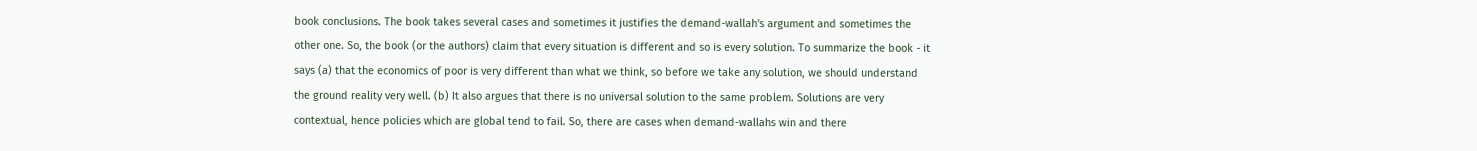book conclusions. The book takes several cases and sometimes it justifies the demand-wallah's argument and sometimes the other one. So, the book (or the authors) claim that every situation is different and so is every solution. To summarize the book - it says (a) that the economics of poor is very different than what we think, so before we take any solution, we should understand the ground reality very well. (b) It also argues that there is no universal solution to the same problem. Solutions are very contextual, hence policies which are global tend to fail. So, there are cases when demand-wallahs win and there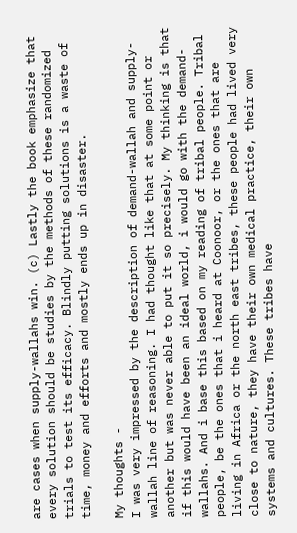are cases when supply-wallahs win. (c) Lastly the book emphasize that every solution should be studies by the methods of these randomized trials to test its efficacy. Blindly putting solutions is a waste of time, money and efforts and mostly ends up in disaster.

My thoughts -
I was very impressed by the description of demand-wallah and supply-wallah line of reasoning. I had thought like that at some point or another but was never able to put it so precisely. My thinking is that if this would have been an ideal world, i would go with the demand-wallahs. And i base this based on my reading of tribal people. Tribal people, be the ones that i heard at Coonoor, or the ones that are living in Africa or the north east tribes, these people had lived very close to nature, they have their own medical practice, their own systems and cultures. These tribes have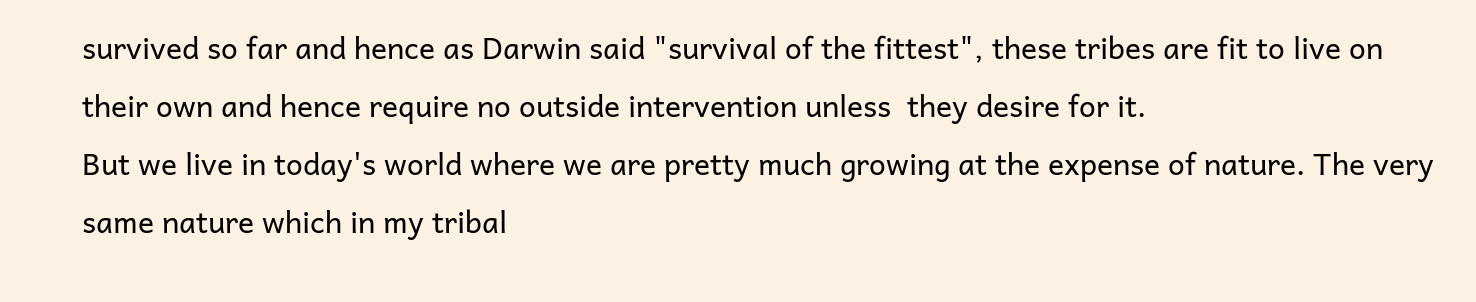survived so far and hence as Darwin said "survival of the fittest", these tribes are fit to live on their own and hence require no outside intervention unless  they desire for it.
But we live in today's world where we are pretty much growing at the expense of nature. The very same nature which in my tribal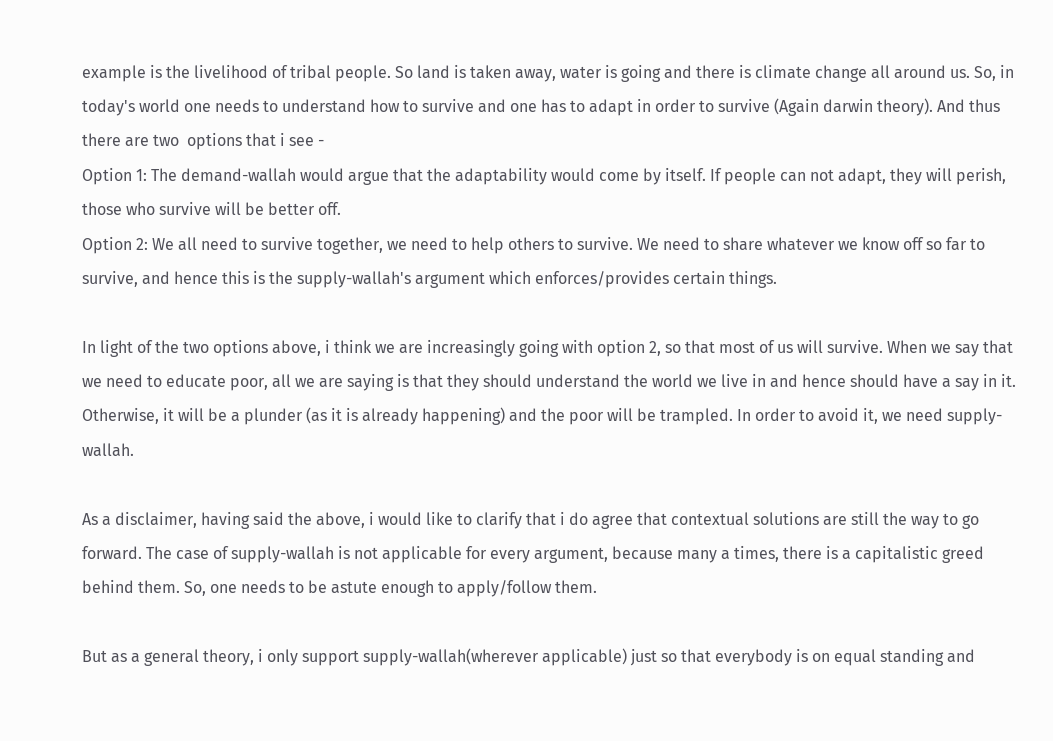example is the livelihood of tribal people. So land is taken away, water is going and there is climate change all around us. So, in today's world one needs to understand how to survive and one has to adapt in order to survive (Again darwin theory). And thus there are two  options that i see -
Option 1: The demand-wallah would argue that the adaptability would come by itself. If people can not adapt, they will perish, those who survive will be better off.
Option 2: We all need to survive together, we need to help others to survive. We need to share whatever we know off so far to survive, and hence this is the supply-wallah's argument which enforces/provides certain things.

In light of the two options above, i think we are increasingly going with option 2, so that most of us will survive. When we say that we need to educate poor, all we are saying is that they should understand the world we live in and hence should have a say in it. Otherwise, it will be a plunder (as it is already happening) and the poor will be trampled. In order to avoid it, we need supply-wallah.

As a disclaimer, having said the above, i would like to clarify that i do agree that contextual solutions are still the way to go forward. The case of supply-wallah is not applicable for every argument, because many a times, there is a capitalistic greed behind them. So, one needs to be astute enough to apply/follow them.

But as a general theory, i only support supply-wallah(wherever applicable) just so that everybody is on equal standing and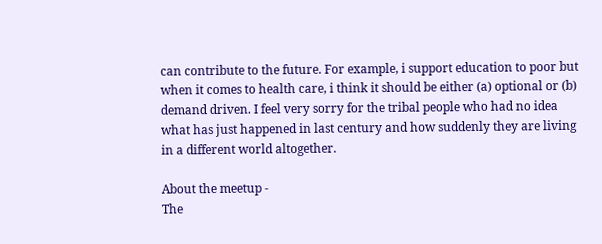can contribute to the future. For example, i support education to poor but when it comes to health care, i think it should be either (a) optional or (b) demand driven. I feel very sorry for the tribal people who had no idea what has just happened in last century and how suddenly they are living in a different world altogether.

About the meetup -
The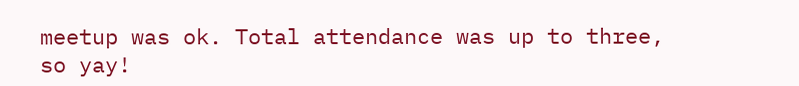meetup was ok. Total attendance was up to three, so yay!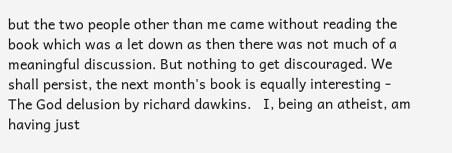but the two people other than me came without reading the book which was a let down as then there was not much of a meaningful discussion. But nothing to get discouraged. We shall persist, the next month's book is equally interesting - The God delusion by richard dawkins.   I, being an atheist, am having just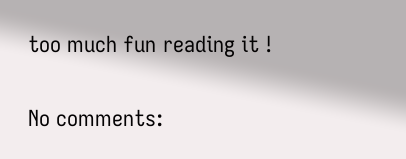too much fun reading it !

No comments: